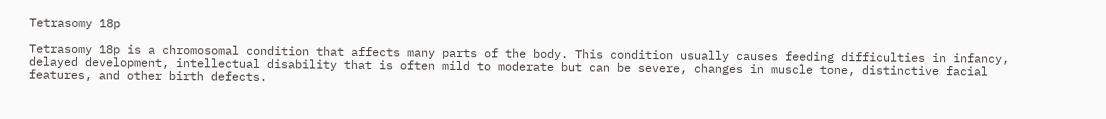Tetrasomy 18p

Tetrasomy 18p is a chromosomal condition that affects many parts of the body. This condition usually causes feeding difficulties in infancy, delayed development, intellectual disability that is often mild to moderate but can be severe, changes in muscle tone, distinctive facial features, and other birth defects.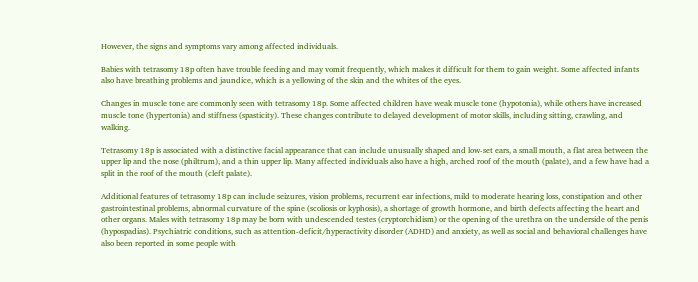However, the signs and symptoms vary among affected individuals.

Babies with tetrasomy 18p often have trouble feeding and may vomit frequently, which makes it difficult for them to gain weight. Some affected infants also have breathing problems and jaundice, which is a yellowing of the skin and the whites of the eyes.

Changes in muscle tone are commonly seen with tetrasomy 18p. Some affected children have weak muscle tone (hypotonia), while others have increased muscle tone (hypertonia) and stiffness (spasticity). These changes contribute to delayed development of motor skills, including sitting, crawling, and walking.

Tetrasomy 18p is associated with a distinctive facial appearance that can include unusually shaped and low-set ears, a small mouth, a flat area between the upper lip and the nose (philtrum), and a thin upper lip. Many affected individuals also have a high, arched roof of the mouth (palate), and a few have had a split in the roof of the mouth (cleft palate).

Additional features of tetrasomy 18p can include seizures, vision problems, recurrent ear infections, mild to moderate hearing loss, constipation and other gastrointestinal problems, abnormal curvature of the spine (scoliosis or kyphosis), a shortage of growth hormone, and birth defects affecting the heart and other organs. Males with tetrasomy 18p may be born with undescended testes (cryptorchidism) or the opening of the urethra on the underside of the penis (hypospadias). Psychiatric conditions, such as attention-deficit/hyperactivity disorder (ADHD) and anxiety, as well as social and behavioral challenges have also been reported in some people with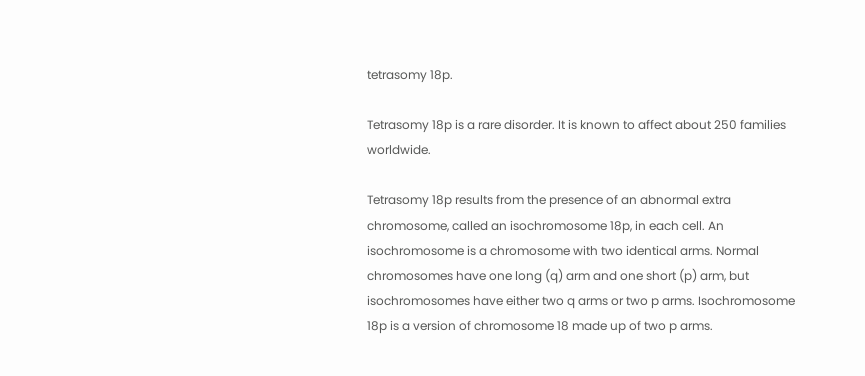tetrasomy 18p.

Tetrasomy 18p is a rare disorder. It is known to affect about 250 families worldwide.

Tetrasomy 18p results from the presence of an abnormal extra chromosome, called an isochromosome 18p, in each cell. An isochromosome is a chromosome with two identical arms. Normal chromosomes have one long (q) arm and one short (p) arm, but isochromosomes have either two q arms or two p arms. Isochromosome 18p is a version of chromosome 18 made up of two p arms.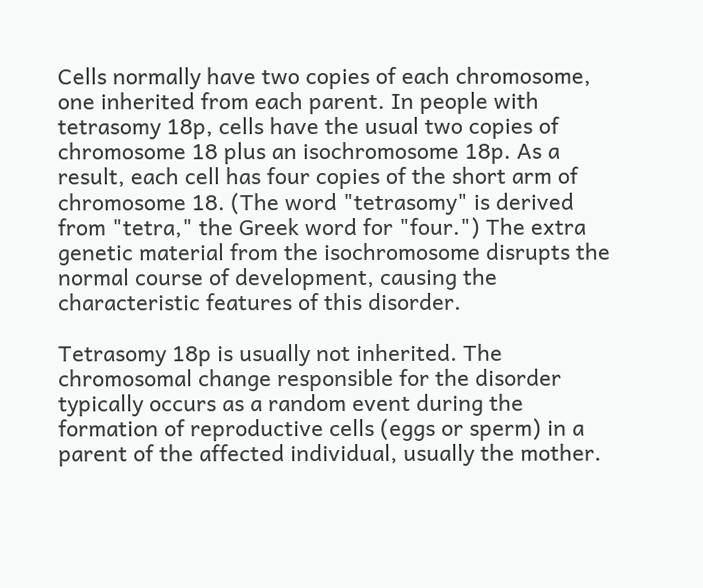Cells normally have two copies of each chromosome, one inherited from each parent. In people with tetrasomy 18p, cells have the usual two copies of chromosome 18 plus an isochromosome 18p. As a result, each cell has four copies of the short arm of chromosome 18. (The word "tetrasomy" is derived from "tetra," the Greek word for "four.") The extra genetic material from the isochromosome disrupts the normal course of development, causing the characteristic features of this disorder.

Tetrasomy 18p is usually not inherited. The chromosomal change responsible for the disorder typically occurs as a random event during the formation of reproductive cells (eggs or sperm) in a parent of the affected individual, usually the mother.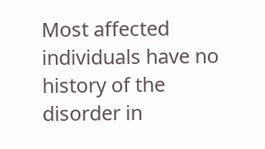Most affected individuals have no history of the disorder in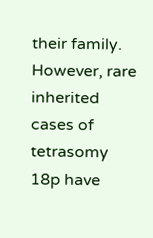their family. However, rare inherited cases of tetrasomy 18p have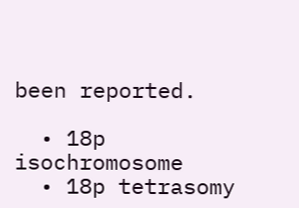been reported.

  • 18p isochromosome
  • 18p tetrasomy